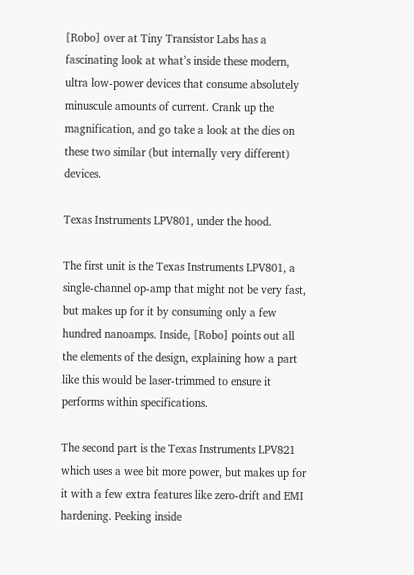[Robo] over at Tiny Transistor Labs has a fascinating look at what’s inside these modern, ultra low-power devices that consume absolutely minuscule amounts of current. Crank up the magnification, and go take a look at the dies on these two similar (but internally very different) devices.

Texas Instruments LPV801, under the hood.

The first unit is the Texas Instruments LPV801, a single-channel op-amp that might not be very fast, but makes up for it by consuming only a few hundred nanoamps. Inside, [Robo] points out all the elements of the design, explaining how a part like this would be laser-trimmed to ensure it performs within specifications.

The second part is the Texas Instruments LPV821 which uses a wee bit more power, but makes up for it with a few extra features like zero-drift and EMI hardening. Peeking inside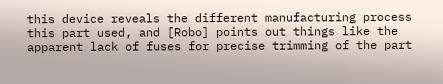this device reveals the different manufacturing process this part used, and [Robo] points out things like the apparent lack of fuses for precise trimming of the part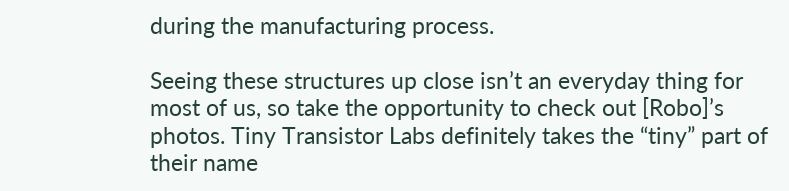during the manufacturing process.

Seeing these structures up close isn’t an everyday thing for most of us, so take the opportunity to check out [Robo]’s photos. Tiny Transistor Labs definitely takes the “tiny” part of their name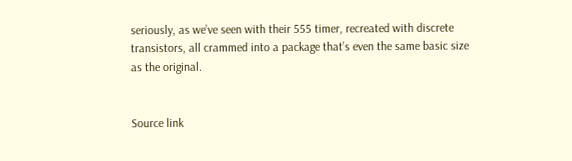seriously, as we’ve seen with their 555 timer, recreated with discrete transistors, all crammed into a package that’s even the same basic size as the original.


Source link